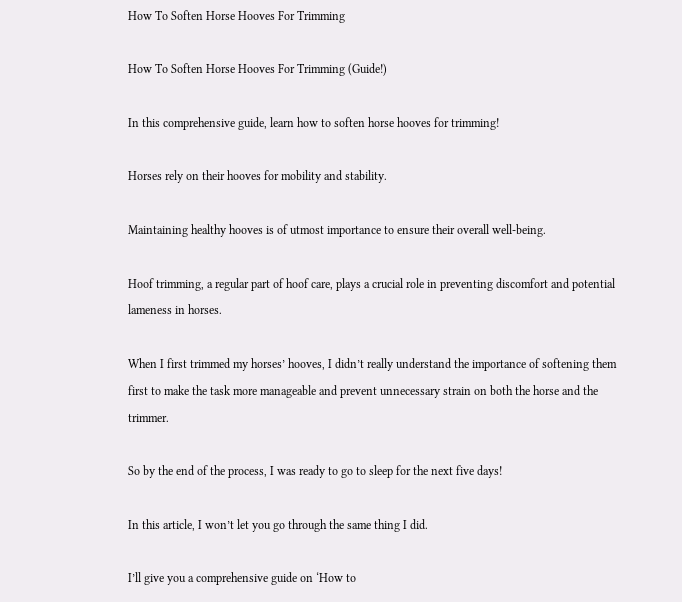How To Soften Horse Hooves For Trimming

How To Soften Horse Hooves For Trimming (Guide!)

In this comprehensive guide, learn how to soften horse hooves for trimming!

Horses rely on their hooves for mobility and stability.

Maintaining healthy hooves is of utmost importance to ensure their overall well-being.

Hoof trimming, a regular part of hoof care, plays a crucial role in preventing discomfort and potential lameness in horses.

When I first trimmed my horses’ hooves, I didn’t really understand the importance of softening them first to make the task more manageable and prevent unnecessary strain on both the horse and the trimmer.

So by the end of the process, I was ready to go to sleep for the next five days!

In this article, I won’t let you go through the same thing I did.

I’ll give you a comprehensive guide on ‘How to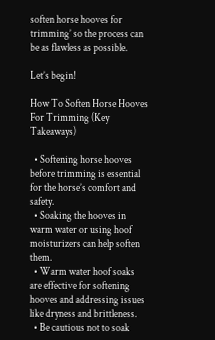soften horse hooves for trimming’ so the process can be as flawless as possible.

Let’s begin!

How To Soften Horse Hooves For Trimming (Key Takeaways)

  • Softening horse hooves before trimming is essential for the horse’s comfort and safety.
  • Soaking the hooves in warm water or using hoof moisturizers can help soften them.
  • Warm water hoof soaks are effective for softening hooves and addressing issues like dryness and brittleness.
  • Be cautious not to soak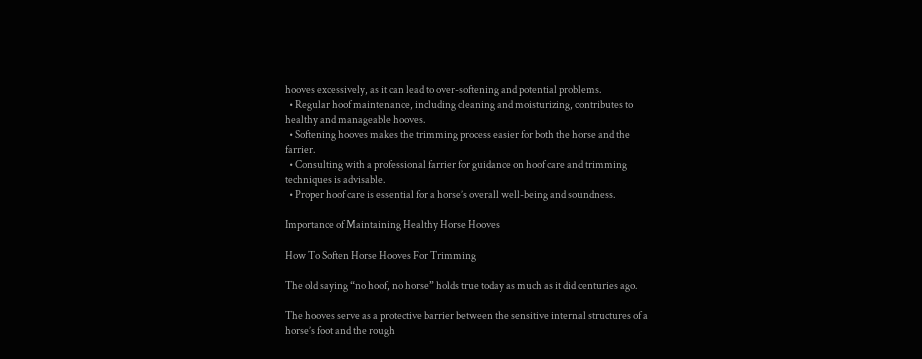hooves excessively, as it can lead to over-softening and potential problems.
  • Regular hoof maintenance, including cleaning and moisturizing, contributes to healthy and manageable hooves.
  • Softening hooves makes the trimming process easier for both the horse and the farrier.
  • Consulting with a professional farrier for guidance on hoof care and trimming techniques is advisable.
  • Proper hoof care is essential for a horse’s overall well-being and soundness.

Importance of Maintaining Healthy Horse Hooves

How To Soften Horse Hooves For Trimming

The old saying “no hoof, no horse” holds true today as much as it did centuries ago.

The hooves serve as a protective barrier between the sensitive internal structures of a horse’s foot and the rough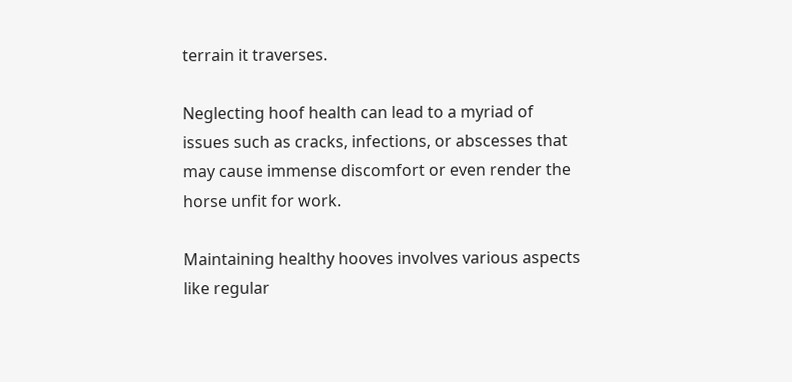terrain it traverses.

Neglecting hoof health can lead to a myriad of issues such as cracks, infections, or abscesses that may cause immense discomfort or even render the horse unfit for work.

Maintaining healthy hooves involves various aspects like regular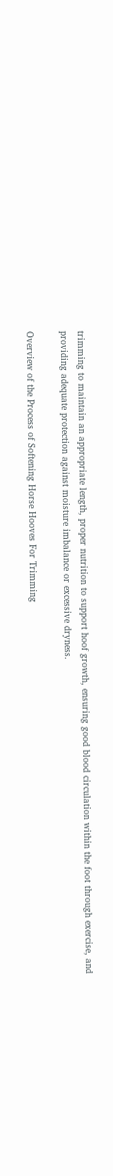trimming to maintain an appropriate length, proper nutrition to support hoof growth, ensuring good blood circulation within the foot through exercise, and providing adequate protection against moisture imbalance or excessive dryness.

Overview of the Process of Softening Horse Hooves For Trimming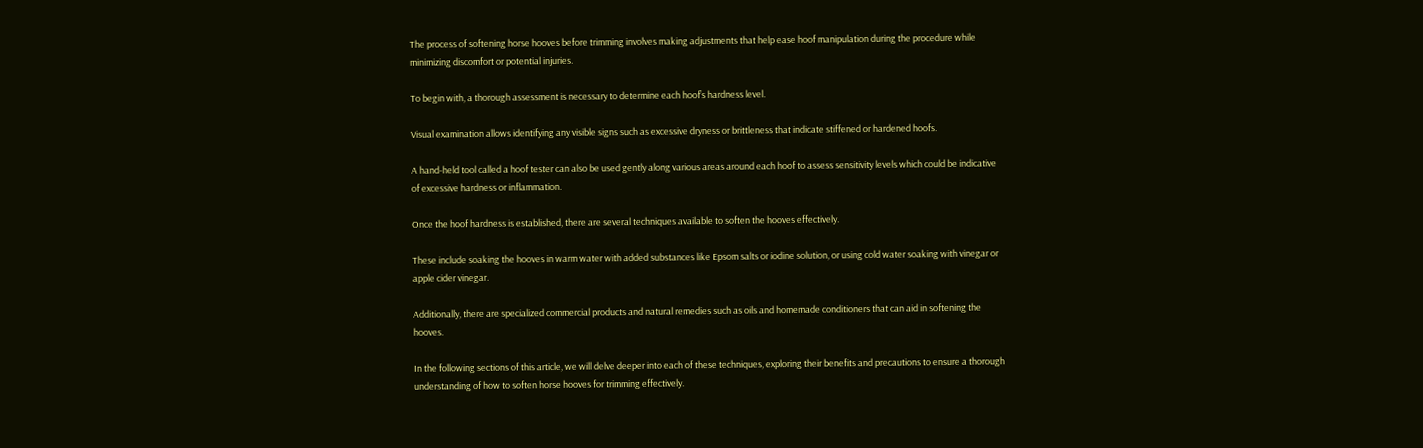The process of softening horse hooves before trimming involves making adjustments that help ease hoof manipulation during the procedure while minimizing discomfort or potential injuries.

To begin with, a thorough assessment is necessary to determine each hoof’s hardness level.

Visual examination allows identifying any visible signs such as excessive dryness or brittleness that indicate stiffened or hardened hoofs.

A hand-held tool called a hoof tester can also be used gently along various areas around each hoof to assess sensitivity levels which could be indicative of excessive hardness or inflammation.

Once the hoof hardness is established, there are several techniques available to soften the hooves effectively.

These include soaking the hooves in warm water with added substances like Epsom salts or iodine solution, or using cold water soaking with vinegar or apple cider vinegar.

Additionally, there are specialized commercial products and natural remedies such as oils and homemade conditioners that can aid in softening the hooves.

In the following sections of this article, we will delve deeper into each of these techniques, exploring their benefits and precautions to ensure a thorough understanding of how to soften horse hooves for trimming effectively.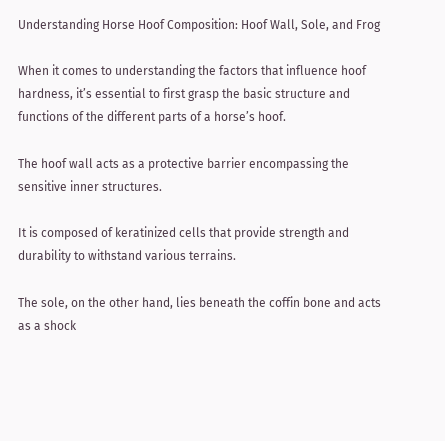Understanding Horse Hoof Composition: Hoof Wall, Sole, and Frog

When it comes to understanding the factors that influence hoof hardness, it’s essential to first grasp the basic structure and functions of the different parts of a horse’s hoof.

The hoof wall acts as a protective barrier encompassing the sensitive inner structures.

It is composed of keratinized cells that provide strength and durability to withstand various terrains.

The sole, on the other hand, lies beneath the coffin bone and acts as a shock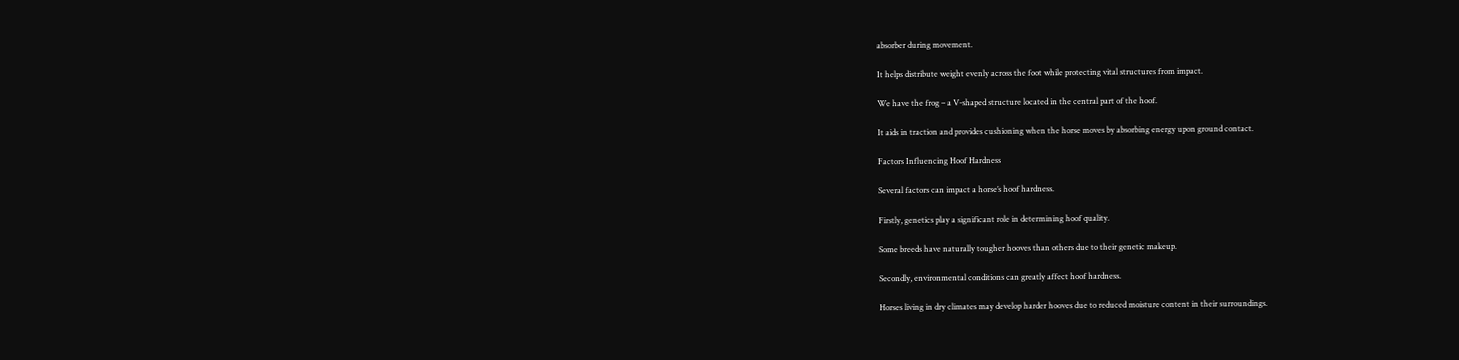absorber during movement.

It helps distribute weight evenly across the foot while protecting vital structures from impact.

We have the frog – a V-shaped structure located in the central part of the hoof.

It aids in traction and provides cushioning when the horse moves by absorbing energy upon ground contact.

Factors Influencing Hoof Hardness

Several factors can impact a horse’s hoof hardness.

Firstly, genetics play a significant role in determining hoof quality.

Some breeds have naturally tougher hooves than others due to their genetic makeup.

Secondly, environmental conditions can greatly affect hoof hardness.

Horses living in dry climates may develop harder hooves due to reduced moisture content in their surroundings.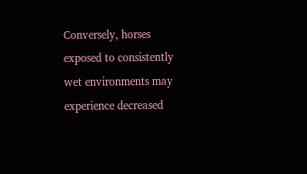Conversely, horses exposed to consistently wet environments may experience decreased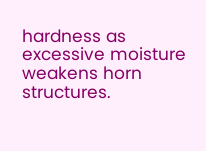hardness as excessive moisture weakens horn structures.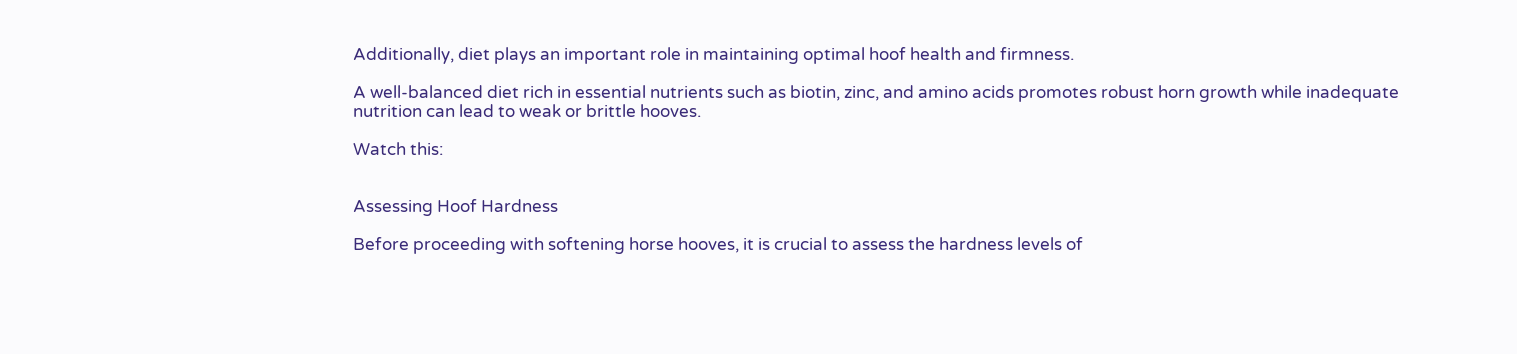Additionally, diet plays an important role in maintaining optimal hoof health and firmness.

A well-balanced diet rich in essential nutrients such as biotin, zinc, and amino acids promotes robust horn growth while inadequate nutrition can lead to weak or brittle hooves.

Watch this:


Assessing Hoof Hardness

Before proceeding with softening horse hooves, it is crucial to assess the hardness levels of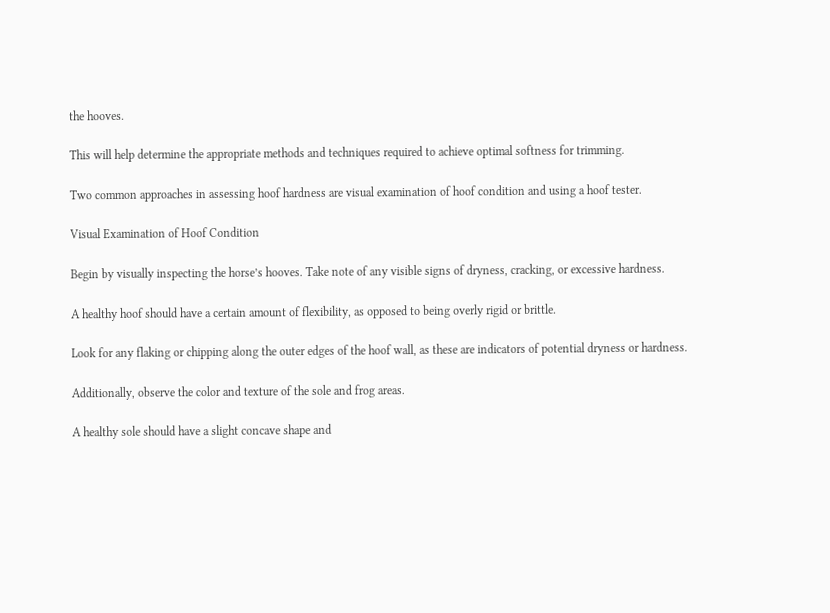the hooves.

This will help determine the appropriate methods and techniques required to achieve optimal softness for trimming.

Two common approaches in assessing hoof hardness are visual examination of hoof condition and using a hoof tester.

Visual Examination of Hoof Condition

Begin by visually inspecting the horse’s hooves. Take note of any visible signs of dryness, cracking, or excessive hardness.

A healthy hoof should have a certain amount of flexibility, as opposed to being overly rigid or brittle.

Look for any flaking or chipping along the outer edges of the hoof wall, as these are indicators of potential dryness or hardness.

Additionally, observe the color and texture of the sole and frog areas.

A healthy sole should have a slight concave shape and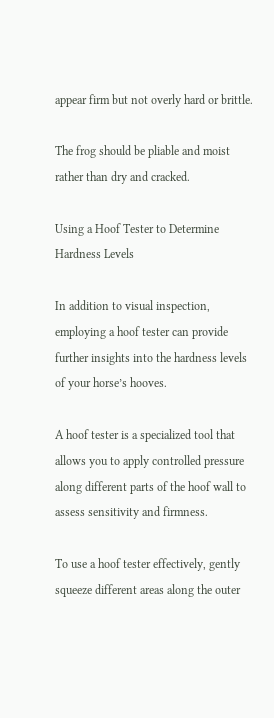appear firm but not overly hard or brittle.

The frog should be pliable and moist rather than dry and cracked.

Using a Hoof Tester to Determine Hardness Levels

In addition to visual inspection, employing a hoof tester can provide further insights into the hardness levels of your horse’s hooves.

A hoof tester is a specialized tool that allows you to apply controlled pressure along different parts of the hoof wall to assess sensitivity and firmness.

To use a hoof tester effectively, gently squeeze different areas along the outer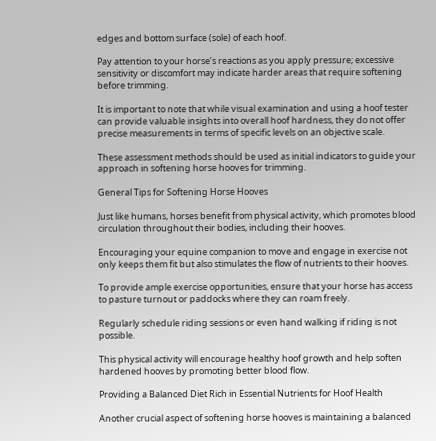edges and bottom surface (sole) of each hoof.

Pay attention to your horse’s reactions as you apply pressure; excessive sensitivity or discomfort may indicate harder areas that require softening before trimming.

It is important to note that while visual examination and using a hoof tester can provide valuable insights into overall hoof hardness, they do not offer precise measurements in terms of specific levels on an objective scale.

These assessment methods should be used as initial indicators to guide your approach in softening horse hooves for trimming.

General Tips for Softening Horse Hooves

Just like humans, horses benefit from physical activity, which promotes blood circulation throughout their bodies, including their hooves.

Encouraging your equine companion to move and engage in exercise not only keeps them fit but also stimulates the flow of nutrients to their hooves.

To provide ample exercise opportunities, ensure that your horse has access to pasture turnout or paddocks where they can roam freely.

Regularly schedule riding sessions or even hand walking if riding is not possible.

This physical activity will encourage healthy hoof growth and help soften hardened hooves by promoting better blood flow.

Providing a Balanced Diet Rich in Essential Nutrients for Hoof Health

Another crucial aspect of softening horse hooves is maintaining a balanced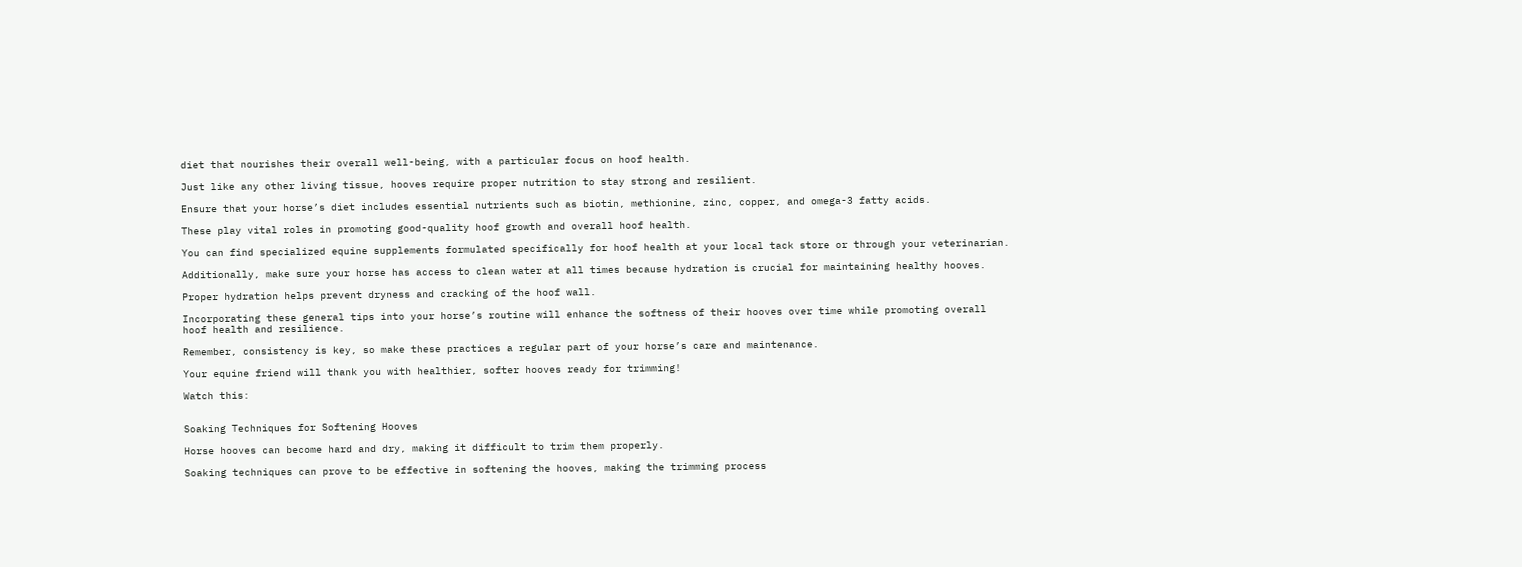diet that nourishes their overall well-being, with a particular focus on hoof health.

Just like any other living tissue, hooves require proper nutrition to stay strong and resilient.

Ensure that your horse’s diet includes essential nutrients such as biotin, methionine, zinc, copper, and omega-3 fatty acids.

These play vital roles in promoting good-quality hoof growth and overall hoof health.

You can find specialized equine supplements formulated specifically for hoof health at your local tack store or through your veterinarian.

Additionally, make sure your horse has access to clean water at all times because hydration is crucial for maintaining healthy hooves.

Proper hydration helps prevent dryness and cracking of the hoof wall.

Incorporating these general tips into your horse’s routine will enhance the softness of their hooves over time while promoting overall hoof health and resilience.

Remember, consistency is key, so make these practices a regular part of your horse’s care and maintenance.

Your equine friend will thank you with healthier, softer hooves ready for trimming!

Watch this:


Soaking Techniques for Softening Hooves

Horse hooves can become hard and dry, making it difficult to trim them properly.

Soaking techniques can prove to be effective in softening the hooves, making the trimming process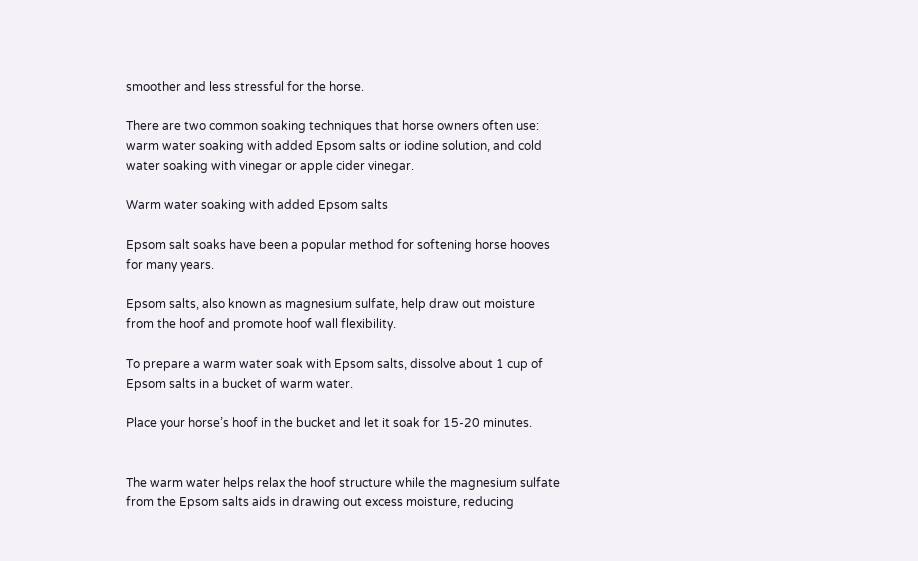smoother and less stressful for the horse.

There are two common soaking techniques that horse owners often use: warm water soaking with added Epsom salts or iodine solution, and cold water soaking with vinegar or apple cider vinegar.

Warm water soaking with added Epsom salts

Epsom salt soaks have been a popular method for softening horse hooves for many years.

Epsom salts, also known as magnesium sulfate, help draw out moisture from the hoof and promote hoof wall flexibility.

To prepare a warm water soak with Epsom salts, dissolve about 1 cup of Epsom salts in a bucket of warm water.

Place your horse’s hoof in the bucket and let it soak for 15-20 minutes.


The warm water helps relax the hoof structure while the magnesium sulfate from the Epsom salts aids in drawing out excess moisture, reducing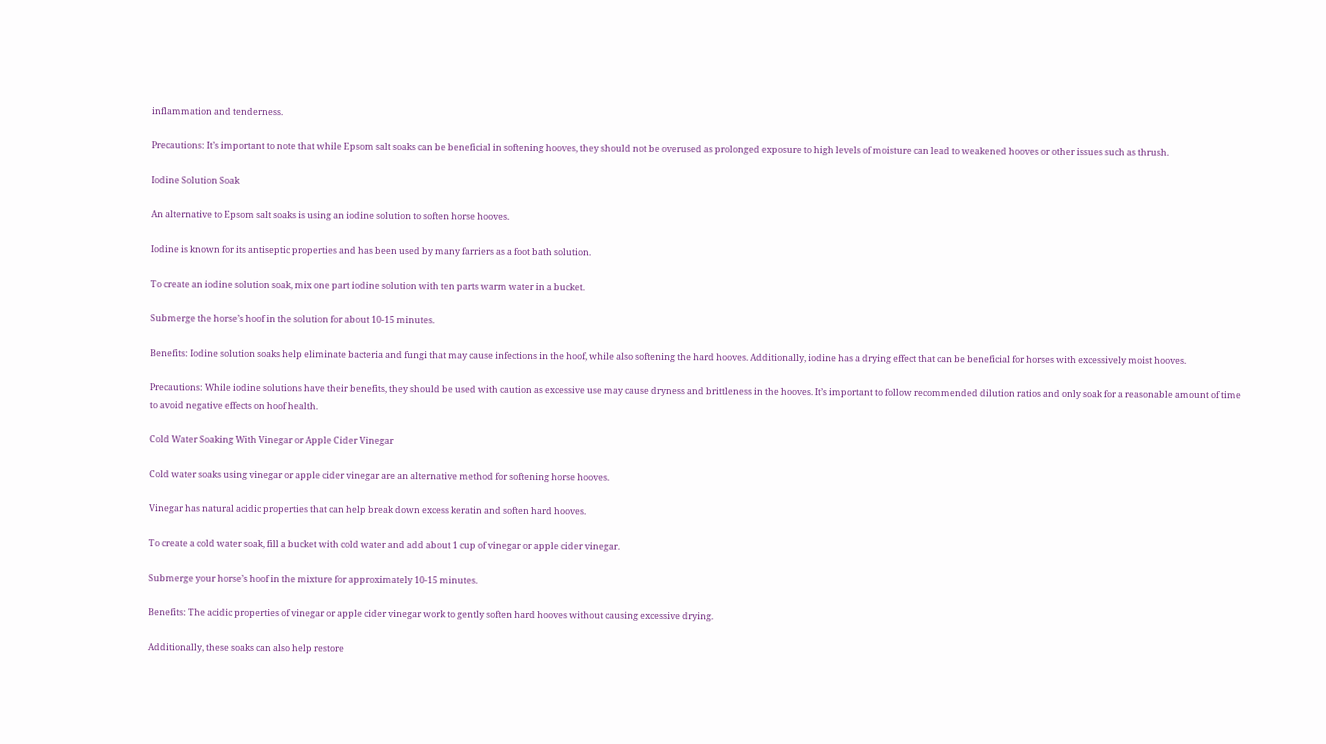inflammation and tenderness.

Precautions: It’s important to note that while Epsom salt soaks can be beneficial in softening hooves, they should not be overused as prolonged exposure to high levels of moisture can lead to weakened hooves or other issues such as thrush.

Iodine Solution Soak

An alternative to Epsom salt soaks is using an iodine solution to soften horse hooves.

Iodine is known for its antiseptic properties and has been used by many farriers as a foot bath solution.

To create an iodine solution soak, mix one part iodine solution with ten parts warm water in a bucket.

Submerge the horse’s hoof in the solution for about 10-15 minutes.

Benefits: Iodine solution soaks help eliminate bacteria and fungi that may cause infections in the hoof, while also softening the hard hooves. Additionally, iodine has a drying effect that can be beneficial for horses with excessively moist hooves.

Precautions: While iodine solutions have their benefits, they should be used with caution as excessive use may cause dryness and brittleness in the hooves. It’s important to follow recommended dilution ratios and only soak for a reasonable amount of time to avoid negative effects on hoof health.

Cold Water Soaking With Vinegar or Apple Cider Vinegar

Cold water soaks using vinegar or apple cider vinegar are an alternative method for softening horse hooves.

Vinegar has natural acidic properties that can help break down excess keratin and soften hard hooves.

To create a cold water soak, fill a bucket with cold water and add about 1 cup of vinegar or apple cider vinegar.

Submerge your horse’s hoof in the mixture for approximately 10-15 minutes.

Benefits: The acidic properties of vinegar or apple cider vinegar work to gently soften hard hooves without causing excessive drying.

Additionally, these soaks can also help restore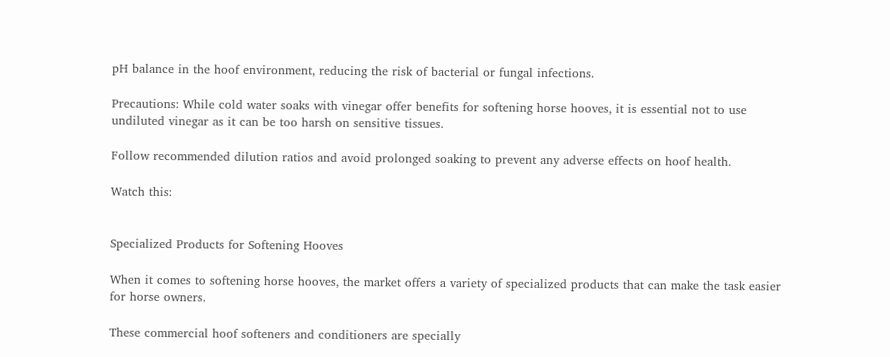pH balance in the hoof environment, reducing the risk of bacterial or fungal infections.

Precautions: While cold water soaks with vinegar offer benefits for softening horse hooves, it is essential not to use undiluted vinegar as it can be too harsh on sensitive tissues.

Follow recommended dilution ratios and avoid prolonged soaking to prevent any adverse effects on hoof health.

Watch this:


Specialized Products for Softening Hooves

When it comes to softening horse hooves, the market offers a variety of specialized products that can make the task easier for horse owners.

These commercial hoof softeners and conditioners are specially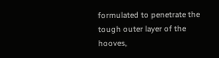formulated to penetrate the tough outer layer of the hooves,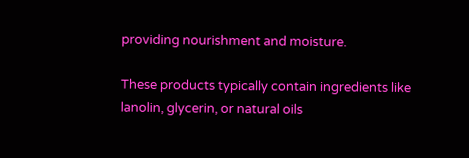providing nourishment and moisture.

These products typically contain ingredients like lanolin, glycerin, or natural oils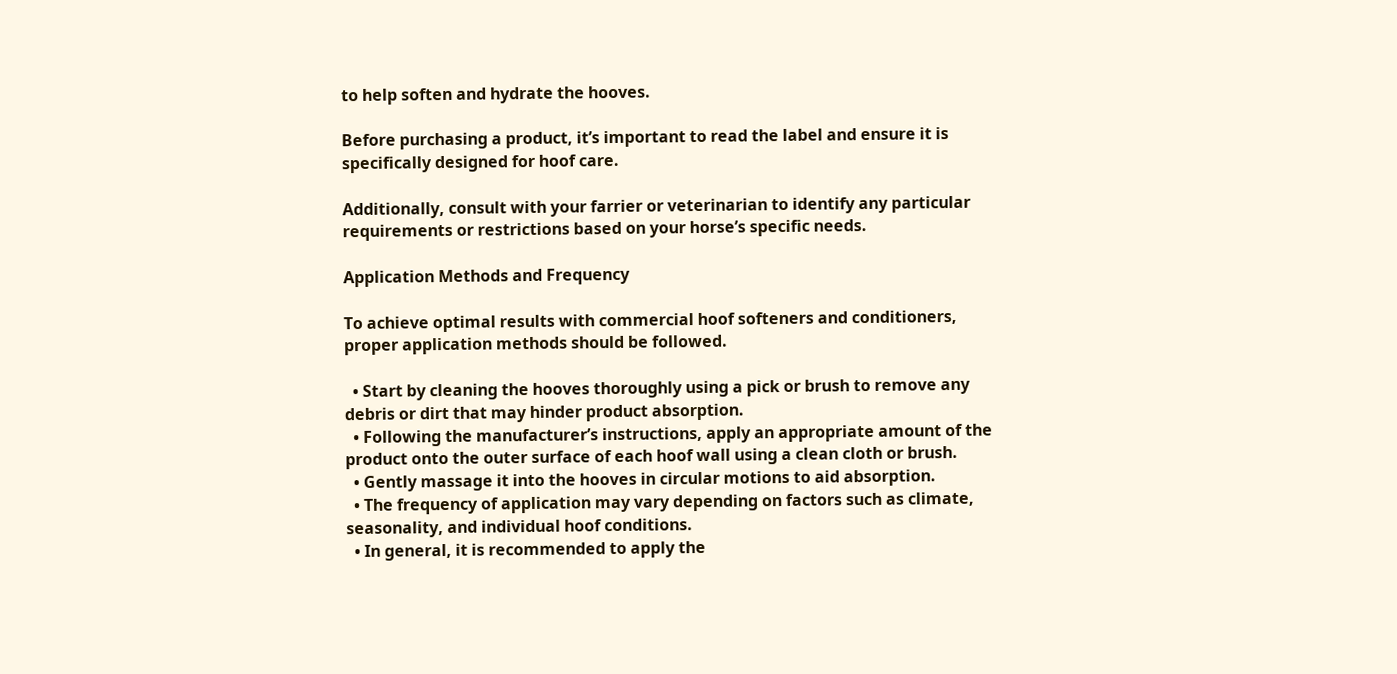to help soften and hydrate the hooves.

Before purchasing a product, it’s important to read the label and ensure it is specifically designed for hoof care.

Additionally, consult with your farrier or veterinarian to identify any particular requirements or restrictions based on your horse’s specific needs.

Application Methods and Frequency

To achieve optimal results with commercial hoof softeners and conditioners, proper application methods should be followed.

  • Start by cleaning the hooves thoroughly using a pick or brush to remove any debris or dirt that may hinder product absorption.
  • Following the manufacturer’s instructions, apply an appropriate amount of the product onto the outer surface of each hoof wall using a clean cloth or brush.
  • Gently massage it into the hooves in circular motions to aid absorption.
  • The frequency of application may vary depending on factors such as climate, seasonality, and individual hoof conditions.
  • In general, it is recommended to apply the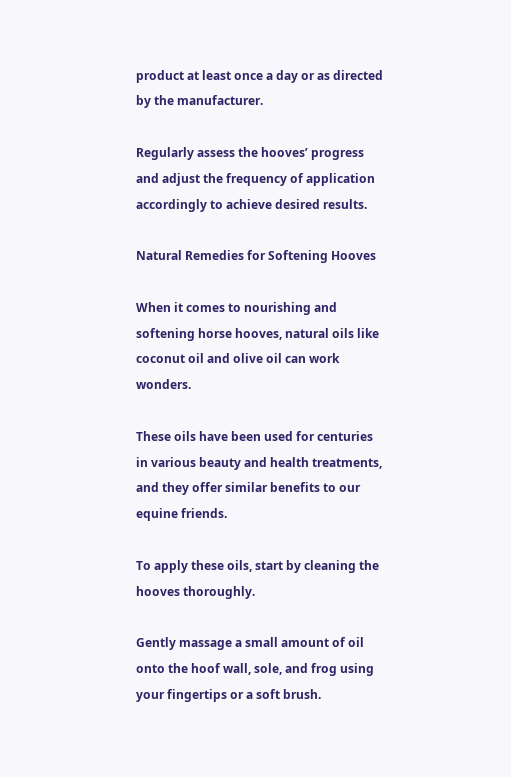product at least once a day or as directed by the manufacturer.

Regularly assess the hooves’ progress and adjust the frequency of application accordingly to achieve desired results.

Natural Remedies for Softening Hooves

When it comes to nourishing and softening horse hooves, natural oils like coconut oil and olive oil can work wonders.

These oils have been used for centuries in various beauty and health treatments, and they offer similar benefits to our equine friends.

To apply these oils, start by cleaning the hooves thoroughly.

Gently massage a small amount of oil onto the hoof wall, sole, and frog using your fingertips or a soft brush.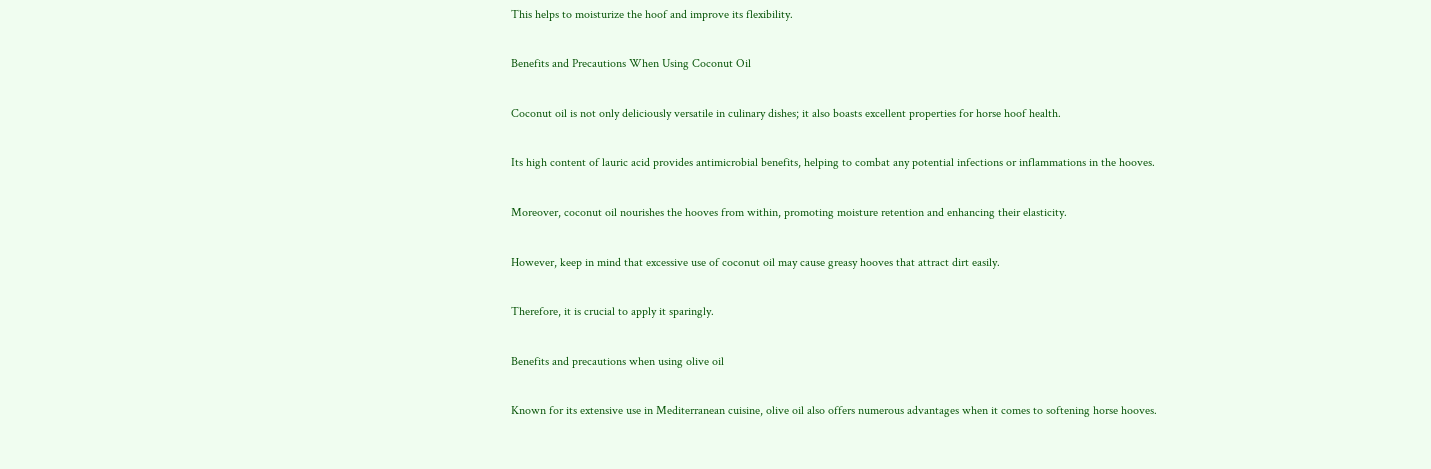This helps to moisturize the hoof and improve its flexibility.

Benefits and Precautions When Using Coconut Oil

Coconut oil is not only deliciously versatile in culinary dishes; it also boasts excellent properties for horse hoof health.

Its high content of lauric acid provides antimicrobial benefits, helping to combat any potential infections or inflammations in the hooves.

Moreover, coconut oil nourishes the hooves from within, promoting moisture retention and enhancing their elasticity.

However, keep in mind that excessive use of coconut oil may cause greasy hooves that attract dirt easily.

Therefore, it is crucial to apply it sparingly.

Benefits and precautions when using olive oil

Known for its extensive use in Mediterranean cuisine, olive oil also offers numerous advantages when it comes to softening horse hooves.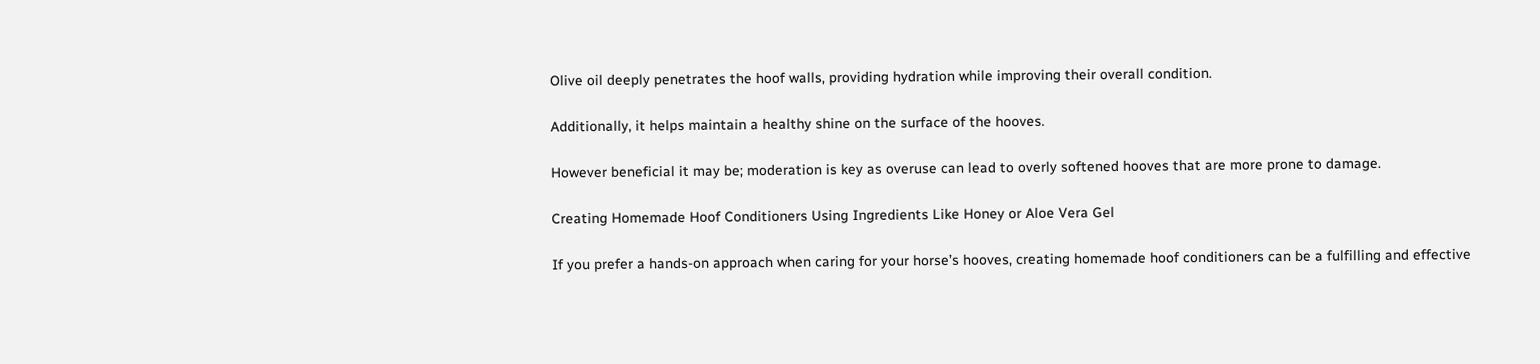Olive oil deeply penetrates the hoof walls, providing hydration while improving their overall condition.

Additionally, it helps maintain a healthy shine on the surface of the hooves.

However beneficial it may be; moderation is key as overuse can lead to overly softened hooves that are more prone to damage.

Creating Homemade Hoof Conditioners Using Ingredients Like Honey or Aloe Vera Gel

If you prefer a hands-on approach when caring for your horse’s hooves, creating homemade hoof conditioners can be a fulfilling and effective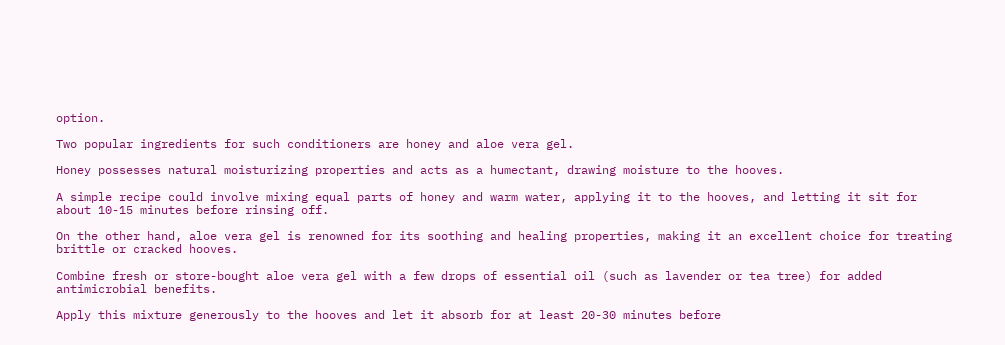option.

Two popular ingredients for such conditioners are honey and aloe vera gel.

Honey possesses natural moisturizing properties and acts as a humectant, drawing moisture to the hooves.

A simple recipe could involve mixing equal parts of honey and warm water, applying it to the hooves, and letting it sit for about 10-15 minutes before rinsing off.

On the other hand, aloe vera gel is renowned for its soothing and healing properties, making it an excellent choice for treating brittle or cracked hooves.

Combine fresh or store-bought aloe vera gel with a few drops of essential oil (such as lavender or tea tree) for added antimicrobial benefits.

Apply this mixture generously to the hooves and let it absorb for at least 20-30 minutes before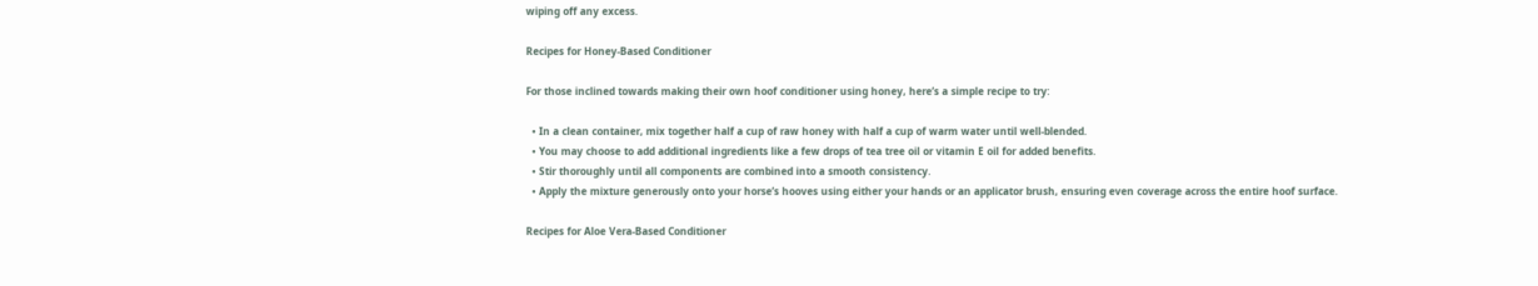wiping off any excess.

Recipes for Honey-Based Conditioner

For those inclined towards making their own hoof conditioner using honey, here’s a simple recipe to try:

  • In a clean container, mix together half a cup of raw honey with half a cup of warm water until well-blended.
  • You may choose to add additional ingredients like a few drops of tea tree oil or vitamin E oil for added benefits.
  • Stir thoroughly until all components are combined into a smooth consistency.
  • Apply the mixture generously onto your horse’s hooves using either your hands or an applicator brush, ensuring even coverage across the entire hoof surface.

Recipes for Aloe Vera-Based Conditioner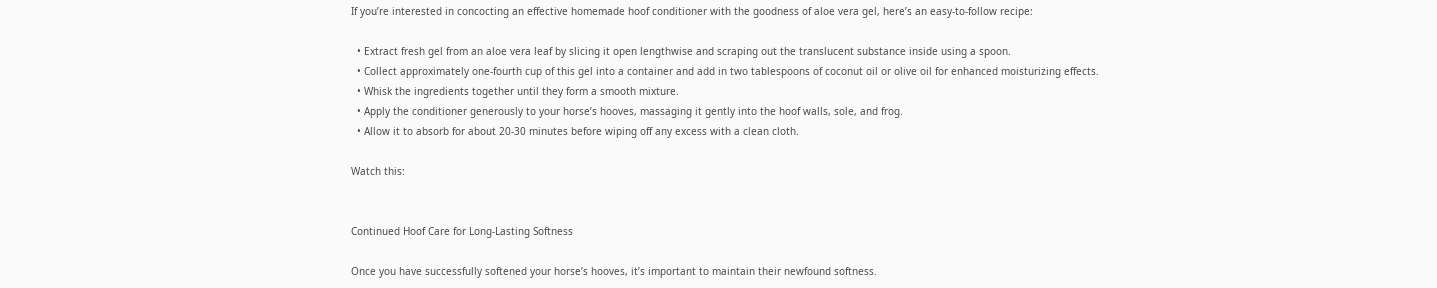If you’re interested in concocting an effective homemade hoof conditioner with the goodness of aloe vera gel, here’s an easy-to-follow recipe:

  • Extract fresh gel from an aloe vera leaf by slicing it open lengthwise and scraping out the translucent substance inside using a spoon.
  • Collect approximately one-fourth cup of this gel into a container and add in two tablespoons of coconut oil or olive oil for enhanced moisturizing effects.
  • Whisk the ingredients together until they form a smooth mixture.
  • Apply the conditioner generously to your horse’s hooves, massaging it gently into the hoof walls, sole, and frog.
  • Allow it to absorb for about 20-30 minutes before wiping off any excess with a clean cloth.

Watch this:


Continued Hoof Care for Long-Lasting Softness

Once you have successfully softened your horse’s hooves, it’s important to maintain their newfound softness.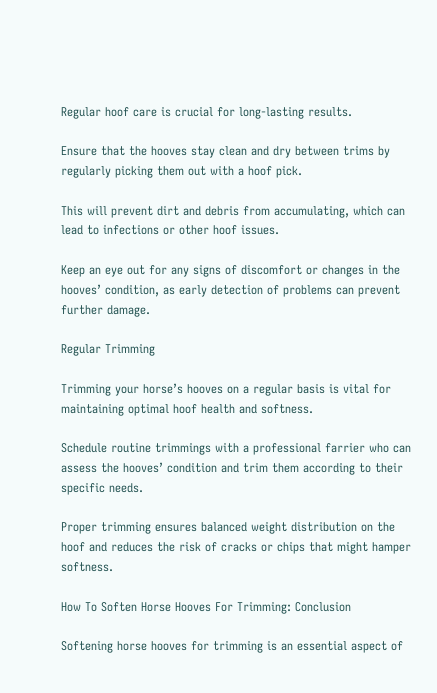Regular hoof care is crucial for long-lasting results.

Ensure that the hooves stay clean and dry between trims by regularly picking them out with a hoof pick.

This will prevent dirt and debris from accumulating, which can lead to infections or other hoof issues.

Keep an eye out for any signs of discomfort or changes in the hooves’ condition, as early detection of problems can prevent further damage.

Regular Trimming

Trimming your horse’s hooves on a regular basis is vital for maintaining optimal hoof health and softness.

Schedule routine trimmings with a professional farrier who can assess the hooves’ condition and trim them according to their specific needs.

Proper trimming ensures balanced weight distribution on the hoof and reduces the risk of cracks or chips that might hamper softness.

How To Soften Horse Hooves For Trimming: Conclusion

Softening horse hooves for trimming is an essential aspect of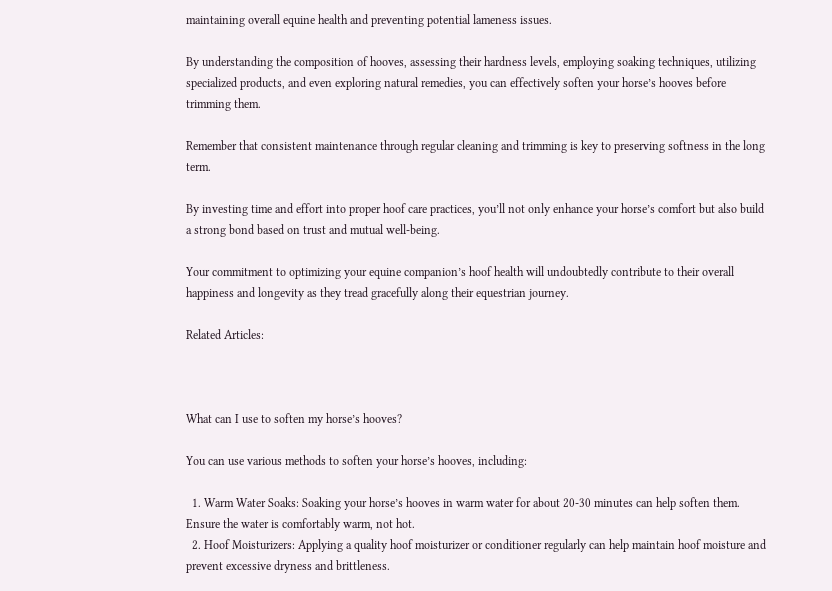maintaining overall equine health and preventing potential lameness issues.

By understanding the composition of hooves, assessing their hardness levels, employing soaking techniques, utilizing specialized products, and even exploring natural remedies, you can effectively soften your horse’s hooves before trimming them.

Remember that consistent maintenance through regular cleaning and trimming is key to preserving softness in the long term.

By investing time and effort into proper hoof care practices, you’ll not only enhance your horse’s comfort but also build a strong bond based on trust and mutual well-being.

Your commitment to optimizing your equine companion’s hoof health will undoubtedly contribute to their overall happiness and longevity as they tread gracefully along their equestrian journey.

Related Articles:



What can I use to soften my horse’s hooves?

You can use various methods to soften your horse’s hooves, including:

  1. Warm Water Soaks: Soaking your horse’s hooves in warm water for about 20-30 minutes can help soften them. Ensure the water is comfortably warm, not hot.
  2. Hoof Moisturizers: Applying a quality hoof moisturizer or conditioner regularly can help maintain hoof moisture and prevent excessive dryness and brittleness.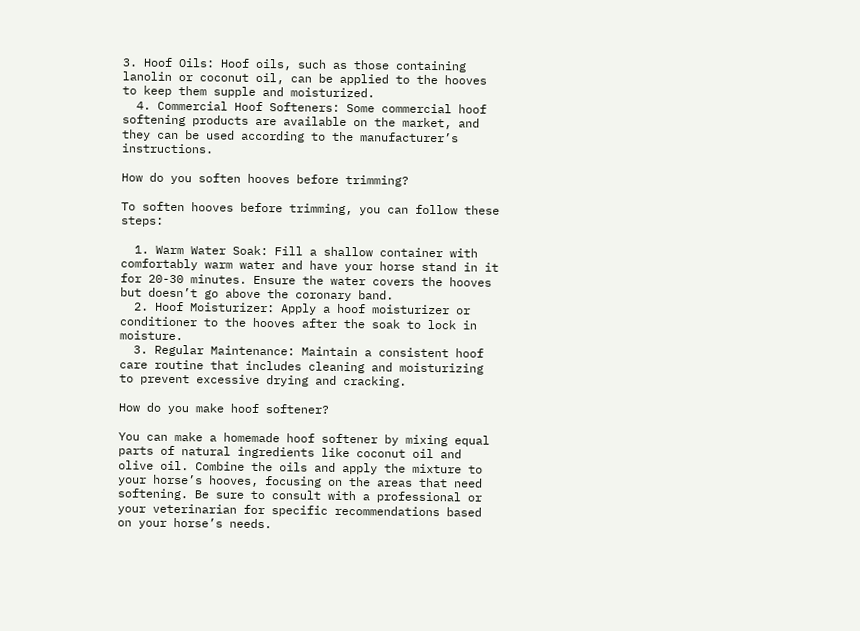3. Hoof Oils: Hoof oils, such as those containing lanolin or coconut oil, can be applied to the hooves to keep them supple and moisturized.
  4. Commercial Hoof Softeners: Some commercial hoof softening products are available on the market, and they can be used according to the manufacturer’s instructions.

How do you soften hooves before trimming?

To soften hooves before trimming, you can follow these steps:

  1. Warm Water Soak: Fill a shallow container with comfortably warm water and have your horse stand in it for 20-30 minutes. Ensure the water covers the hooves but doesn’t go above the coronary band.
  2. Hoof Moisturizer: Apply a hoof moisturizer or conditioner to the hooves after the soak to lock in moisture.
  3. Regular Maintenance: Maintain a consistent hoof care routine that includes cleaning and moisturizing to prevent excessive drying and cracking.

How do you make hoof softener?

You can make a homemade hoof softener by mixing equal parts of natural ingredients like coconut oil and olive oil. Combine the oils and apply the mixture to your horse’s hooves, focusing on the areas that need softening. Be sure to consult with a professional or your veterinarian for specific recommendations based on your horse’s needs.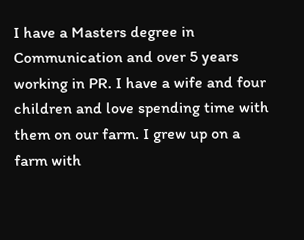I have a Masters degree in Communication and over 5 years working in PR. I have a wife and four children and love spending time with them on our farm. I grew up on a farm with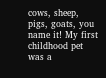cows, sheep, pigs, goats, you name it! My first childhood pet was a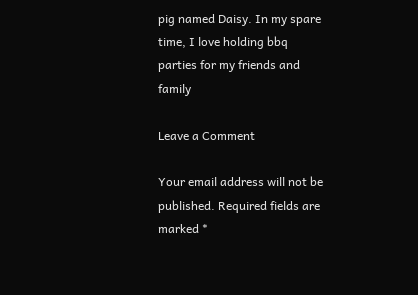pig named Daisy. In my spare time, I love holding bbq parties for my friends and family

Leave a Comment

Your email address will not be published. Required fields are marked *